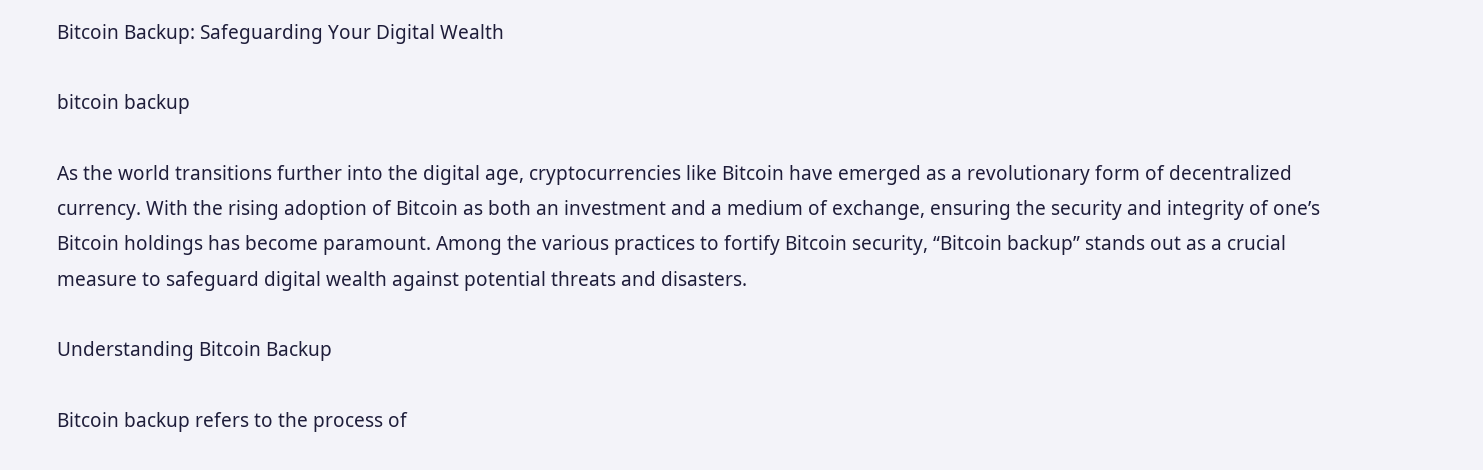Bitcoin Backup: Safeguarding Your Digital Wealth

bitcoin backup

As the world transitions further into the digital age, cryptocurrencies like Bitcoin have emerged as a revolutionary form of decentralized currency. With the rising adoption of Bitcoin as both an investment and a medium of exchange, ensuring the security and integrity of one’s Bitcoin holdings has become paramount. Among the various practices to fortify Bitcoin security, “Bitcoin backup” stands out as a crucial measure to safeguard digital wealth against potential threats and disasters.

Understanding Bitcoin Backup

Bitcoin backup refers to the process of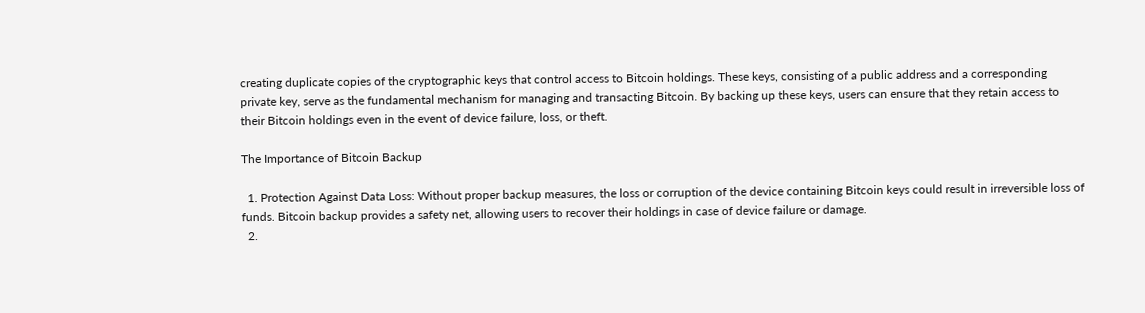creating duplicate copies of the cryptographic keys that control access to Bitcoin holdings. These keys, consisting of a public address and a corresponding private key, serve as the fundamental mechanism for managing and transacting Bitcoin. By backing up these keys, users can ensure that they retain access to their Bitcoin holdings even in the event of device failure, loss, or theft.

The Importance of Bitcoin Backup

  1. Protection Against Data Loss: Without proper backup measures, the loss or corruption of the device containing Bitcoin keys could result in irreversible loss of funds. Bitcoin backup provides a safety net, allowing users to recover their holdings in case of device failure or damage.
  2.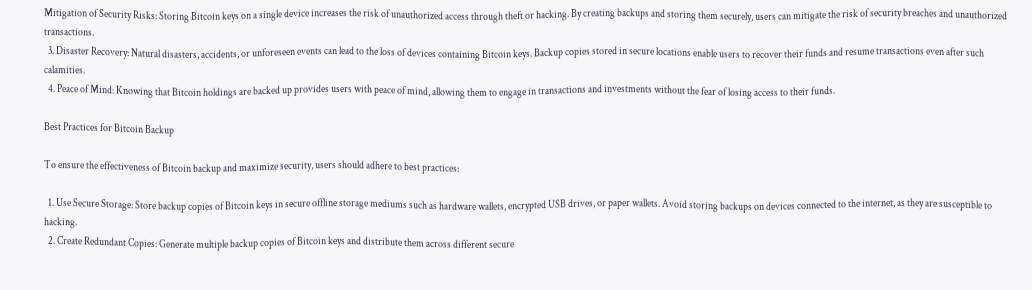Mitigation of Security Risks: Storing Bitcoin keys on a single device increases the risk of unauthorized access through theft or hacking. By creating backups and storing them securely, users can mitigate the risk of security breaches and unauthorized transactions.
  3. Disaster Recovery: Natural disasters, accidents, or unforeseen events can lead to the loss of devices containing Bitcoin keys. Backup copies stored in secure locations enable users to recover their funds and resume transactions even after such calamities.
  4. Peace of Mind: Knowing that Bitcoin holdings are backed up provides users with peace of mind, allowing them to engage in transactions and investments without the fear of losing access to their funds.

Best Practices for Bitcoin Backup

To ensure the effectiveness of Bitcoin backup and maximize security, users should adhere to best practices:

  1. Use Secure Storage: Store backup copies of Bitcoin keys in secure offline storage mediums such as hardware wallets, encrypted USB drives, or paper wallets. Avoid storing backups on devices connected to the internet, as they are susceptible to hacking.
  2. Create Redundant Copies: Generate multiple backup copies of Bitcoin keys and distribute them across different secure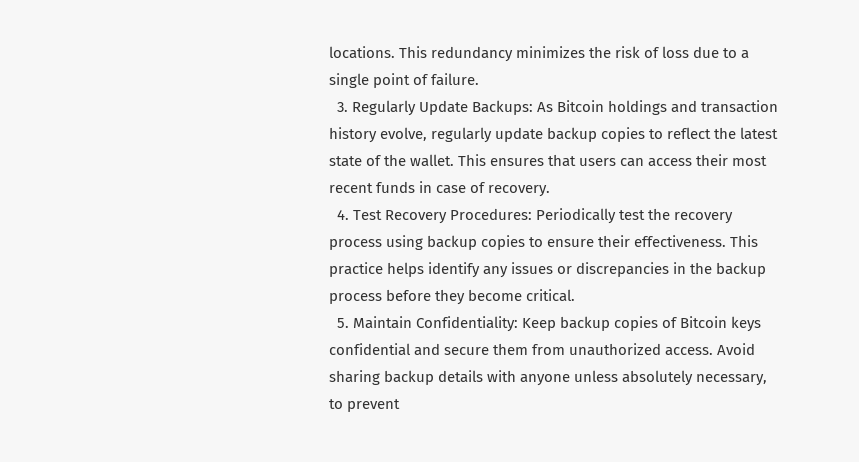locations. This redundancy minimizes the risk of loss due to a single point of failure.
  3. Regularly Update Backups: As Bitcoin holdings and transaction history evolve, regularly update backup copies to reflect the latest state of the wallet. This ensures that users can access their most recent funds in case of recovery.
  4. Test Recovery Procedures: Periodically test the recovery process using backup copies to ensure their effectiveness. This practice helps identify any issues or discrepancies in the backup process before they become critical.
  5. Maintain Confidentiality: Keep backup copies of Bitcoin keys confidential and secure them from unauthorized access. Avoid sharing backup details with anyone unless absolutely necessary, to prevent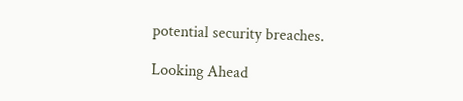potential security breaches.

Looking Ahead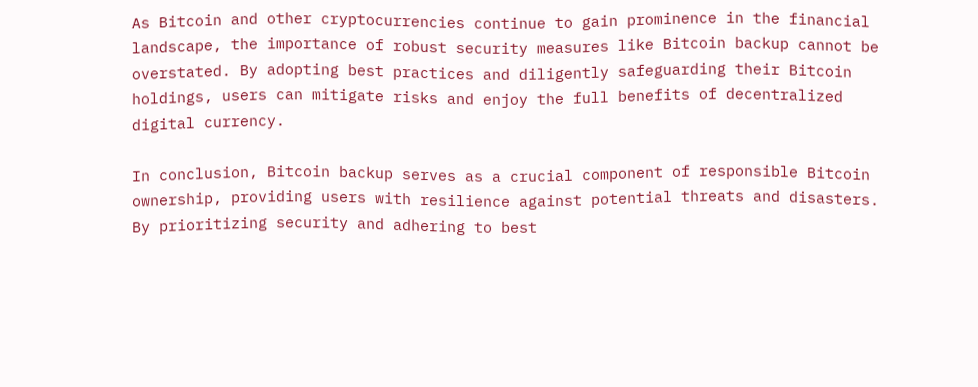As Bitcoin and other cryptocurrencies continue to gain prominence in the financial landscape, the importance of robust security measures like Bitcoin backup cannot be overstated. By adopting best practices and diligently safeguarding their Bitcoin holdings, users can mitigate risks and enjoy the full benefits of decentralized digital currency.

In conclusion, Bitcoin backup serves as a crucial component of responsible Bitcoin ownership, providing users with resilience against potential threats and disasters. By prioritizing security and adhering to best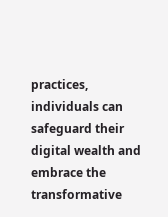practices, individuals can safeguard their digital wealth and embrace the transformative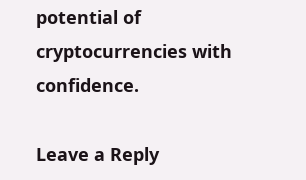potential of cryptocurrencies with confidence.

Leave a Reply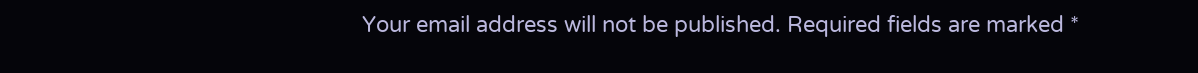Your email address will not be published. Required fields are marked *